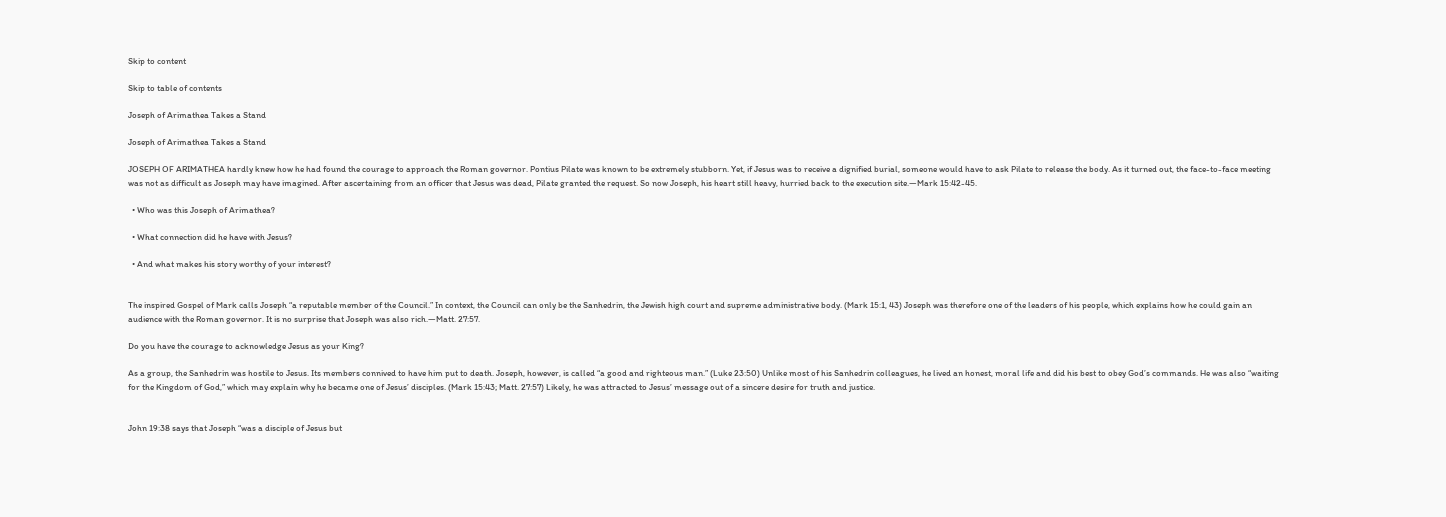Skip to content

Skip to table of contents

Joseph of Arimathea Takes a Stand

Joseph of Arimathea Takes a Stand

JOSEPH OF ARIMATHEA hardly knew how he had found the courage to approach the Roman governor. Pontius Pilate was known to be extremely stubborn. Yet, if Jesus was to receive a dignified burial, someone would have to ask Pilate to release the body. As it turned out, the face-to-face meeting was not as difficult as Joseph may have imagined. After ascertaining from an officer that Jesus was dead, Pilate granted the request. So now Joseph, his heart still heavy, hurried back to the execution site.—Mark 15:42-45.

  • Who was this Joseph of Arimathea?

  • What connection did he have with Jesus?

  • And what makes his story worthy of your interest?


The inspired Gospel of Mark calls Joseph “a reputable member of the Council.” In context, the Council can only be the Sanhedrin, the Jewish high court and supreme administrative body. (Mark 15:1, 43) Joseph was therefore one of the leaders of his people, which explains how he could gain an audience with the Roman governor. It is no surprise that Joseph was also rich.—Matt. 27:57.

Do you have the courage to acknowledge Jesus as your King?

As a group, the Sanhedrin was hostile to Jesus. Its members connived to have him put to death. Joseph, however, is called “a good and righteous man.” (Luke 23:50) Unlike most of his Sanhedrin colleagues, he lived an honest, moral life and did his best to obey God’s commands. He was also “waiting for the Kingdom of God,” which may explain why he became one of Jesus’ disciples. (Mark 15:43; Matt. 27:57) Likely, he was attracted to Jesus’ message out of a sincere desire for truth and justice.


John 19:38 says that Joseph “was a disciple of Jesus but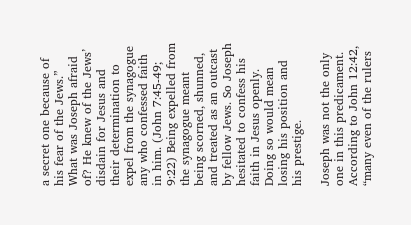a secret one because of his fear of the Jews.” What was Joseph afraid of? He knew of the Jews’ disdain for Jesus and their determination to expel from the synagogue any who confessed faith in him. (John 7:45-49; 9:22) Being expelled from the synagogue meant being scorned, shunned, and treated as an outcast by fellow Jews. So Joseph hesitated to confess his faith in Jesus openly. Doing so would mean losing his position and his prestige.

Joseph was not the only one in this predicament. According to John 12:42, “many even of the rulers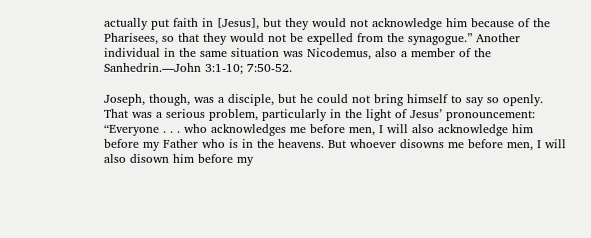actually put faith in [Jesus], but they would not acknowledge him because of the Pharisees, so that they would not be expelled from the synagogue.” Another individual in the same situation was Nicodemus, also a member of the Sanhedrin.—John 3:1-10; 7:50-52.

Joseph, though, was a disciple, but he could not bring himself to say so openly. That was a serious problem, particularly in the light of Jesus’ pronouncement: “Everyone . . . who acknowledges me before men, I will also acknowledge him before my Father who is in the heavens. But whoever disowns me before men, I will also disown him before my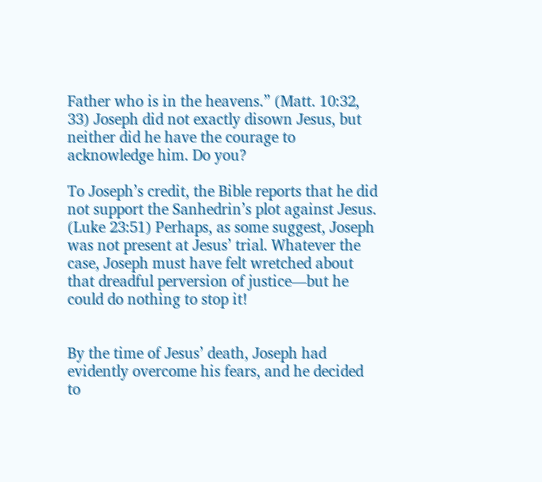Father who is in the heavens.” (Matt. 10:32, 33) Joseph did not exactly disown Jesus, but neither did he have the courage to acknowledge him. Do you?

To Joseph’s credit, the Bible reports that he did not support the Sanhedrin’s plot against Jesus. (Luke 23:51) Perhaps, as some suggest, Joseph was not present at Jesus’ trial. Whatever the case, Joseph must have felt wretched about that dreadful perversion of justice—but he could do nothing to stop it!


By the time of Jesus’ death, Joseph had evidently overcome his fears, and he decided to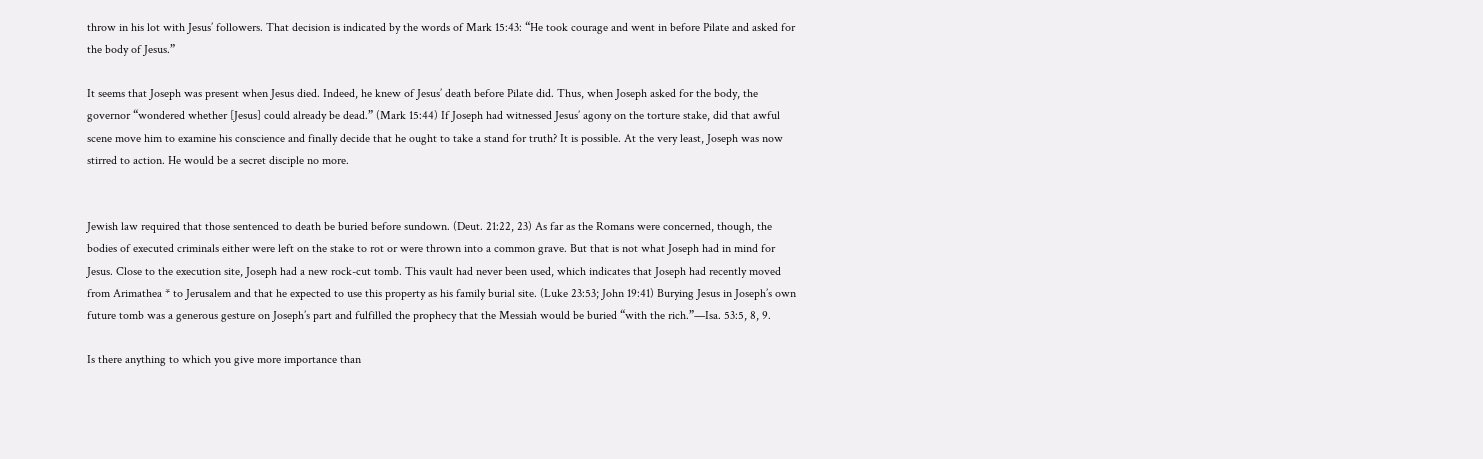throw in his lot with Jesus’ followers. That decision is indicated by the words of Mark 15:43: “He took courage and went in before Pilate and asked for the body of Jesus.”

It seems that Joseph was present when Jesus died. Indeed, he knew of Jesus’ death before Pilate did. Thus, when Joseph asked for the body, the governor “wondered whether [Jesus] could already be dead.” (Mark 15:44) If Joseph had witnessed Jesus’ agony on the torture stake, did that awful scene move him to examine his conscience and finally decide that he ought to take a stand for truth? It is possible. At the very least, Joseph was now stirred to action. He would be a secret disciple no more.


Jewish law required that those sentenced to death be buried before sundown. (Deut. 21:22, 23) As far as the Romans were concerned, though, the bodies of executed criminals either were left on the stake to rot or were thrown into a common grave. But that is not what Joseph had in mind for Jesus. Close to the execution site, Joseph had a new rock-cut tomb. This vault had never been used, which indicates that Joseph had recently moved from Arimathea * to Jerusalem and that he expected to use this property as his family burial site. (Luke 23:53; John 19:41) Burying Jesus in Joseph’s own future tomb was a generous gesture on Joseph’s part and fulfilled the prophecy that the Messiah would be buried “with the rich.”—Isa. 53:5, 8, 9.

Is there anything to which you give more importance than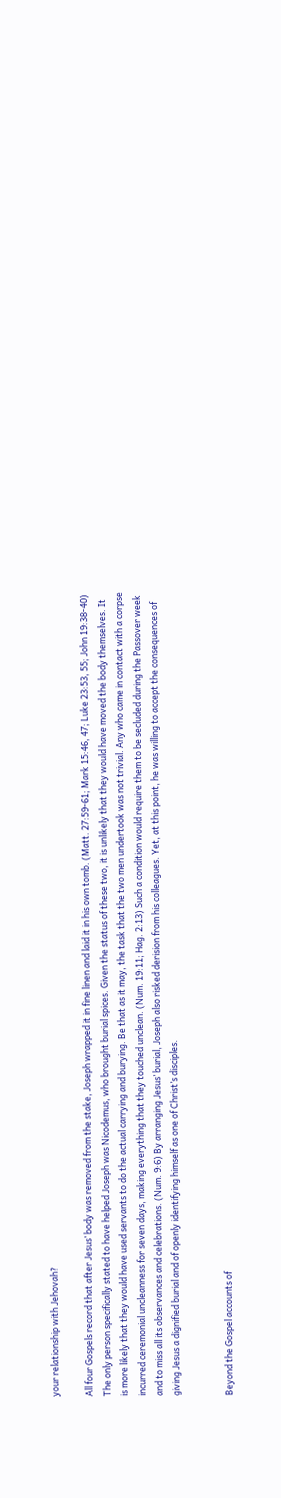your relationship with Jehovah?

All four Gospels record that after Jesus’ body was removed from the stake, Joseph wrapped it in fine linen and laid it in his own tomb. (Matt. 27:59-61; Mark 15:46, 47; Luke 23:53, 55; John 19:38-40) The only person specifically stated to have helped Joseph was Nicodemus, who brought burial spices. Given the status of these two, it is unlikely that they would have moved the body themselves. It is more likely that they would have used servants to do the actual carrying and burying. Be that as it may, the task that the two men undertook was not trivial. Any who came in contact with a corpse incurred ceremonial uncleanness for seven days, making everything that they touched unclean. (Num. 19:11; Hag. 2:13) Such a condition would require them to be secluded during the Passover week and to miss all its observances and celebrations. (Num. 9:6) By arranging Jesus’ burial, Joseph also risked derision from his colleagues. Yet, at this point, he was willing to accept the consequences of giving Jesus a dignified burial and of openly identifying himself as one of Christ’s disciples.


Beyond the Gospel accounts of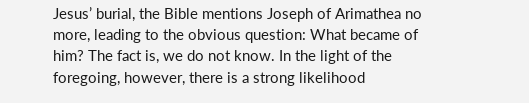Jesus’ burial, the Bible mentions Joseph of Arimathea no more, leading to the obvious question: What became of him? The fact is, we do not know. In the light of the foregoing, however, there is a strong likelihood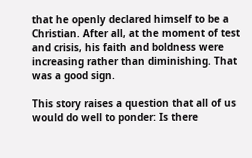that he openly declared himself to be a Christian. After all, at the moment of test and crisis, his faith and boldness were increasing rather than diminishing. That was a good sign.

This story raises a question that all of us would do well to ponder: Is there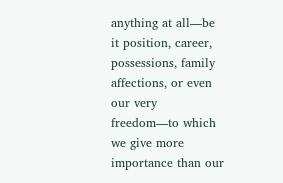anything at all—be it position, career, possessions, family affections, or even our very freedom—to which we give more importance than our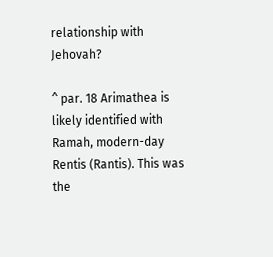relationship with Jehovah?

^ par. 18 Arimathea is likely identified with Ramah, modern-day Rentis (Rantis). This was the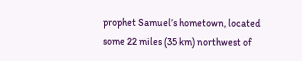prophet Samuel’s hometown, located some 22 miles (35 km) northwest of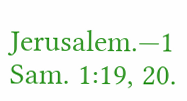Jerusalem.—1 Sam. 1:19, 20.